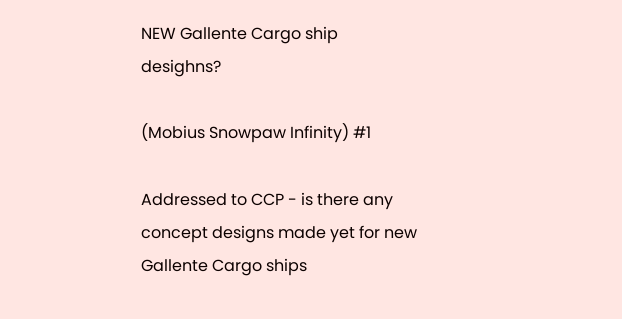NEW Gallente Cargo ship desighns?

(Mobius Snowpaw Infinity) #1

Addressed to CCP - is there any concept designs made yet for new Gallente Cargo ships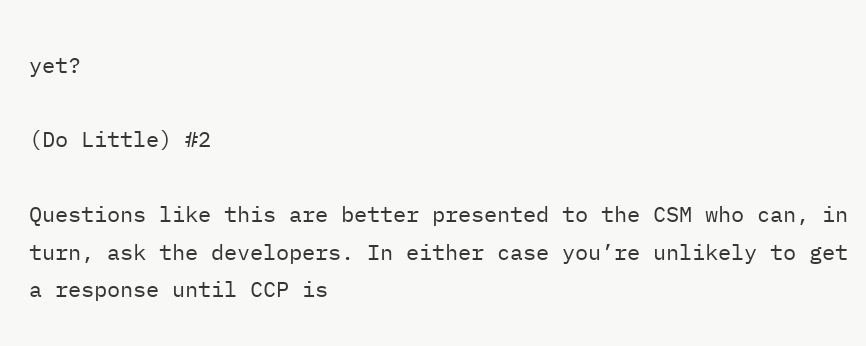yet?

(Do Little) #2

Questions like this are better presented to the CSM who can, in turn, ask the developers. In either case you’re unlikely to get a response until CCP is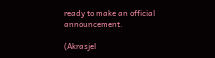ready to make an official announcement.

(Akrasjel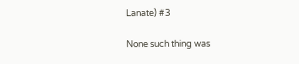Lanate) #3

None such thing was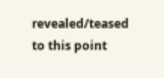revealed/teased to this point